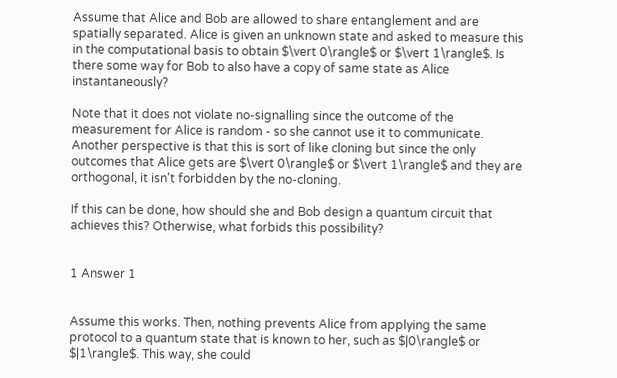Assume that Alice and Bob are allowed to share entanglement and are spatially separated. Alice is given an unknown state and asked to measure this in the computational basis to obtain $\vert 0\rangle$ or $\vert 1\rangle$. Is there some way for Bob to also have a copy of same state as Alice instantaneously?

Note that it does not violate no-signalling since the outcome of the measurement for Alice is random - so she cannot use it to communicate. Another perspective is that this is sort of like cloning but since the only outcomes that Alice gets are $\vert 0\rangle$ or $\vert 1\rangle$ and they are orthogonal, it isn't forbidden by the no-cloning.

If this can be done, how should she and Bob design a quantum circuit that achieves this? Otherwise, what forbids this possibility?


1 Answer 1


Assume this works. Then, nothing prevents Alice from applying the same protocol to a quantum state that is known to her, such as $|0\rangle$ or $|1\rangle$. This way, she could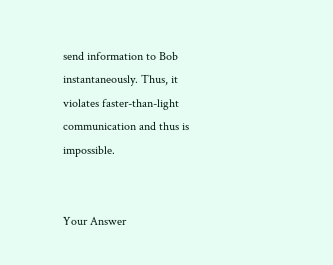send information to Bob instantaneously. Thus, it violates faster-than-light communication and thus is impossible.


Your Answer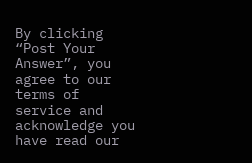By clicking “Post Your Answer”, you agree to our terms of service and acknowledge you have read our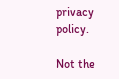privacy policy.

Not the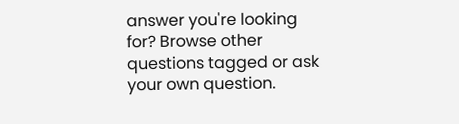answer you're looking for? Browse other questions tagged or ask your own question.